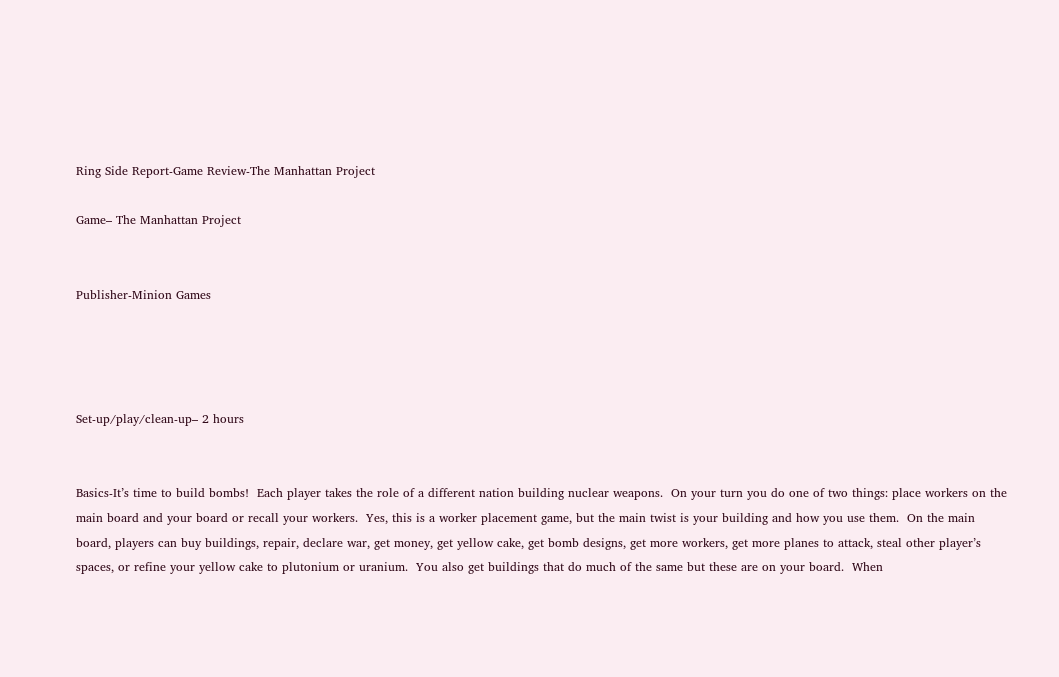Ring Side Report-Game Review-The Manhattan Project

Game– The Manhattan Project


Publisher-Minion Games




Set-up/play/clean-up– 2 hours


Basics-It’s time to build bombs!  Each player takes the role of a different nation building nuclear weapons.  On your turn you do one of two things: place workers on the main board and your board or recall your workers.  Yes, this is a worker placement game, but the main twist is your building and how you use them.  On the main board, players can buy buildings, repair, declare war, get money, get yellow cake, get bomb designs, get more workers, get more planes to attack, steal other player’s spaces, or refine your yellow cake to plutonium or uranium.  You also get buildings that do much of the same but these are on your board.  When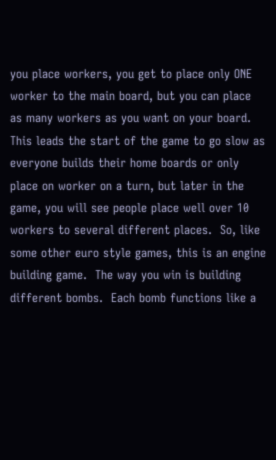you place workers, you get to place only ONE worker to the main board, but you can place as many workers as you want on your board.  This leads the start of the game to go slow as everyone builds their home boards or only place on worker on a turn, but later in the game, you will see people place well over 10 workers to several different places.  So, like some other euro style games, this is an engine building game.  The way you win is building different bombs.  Each bomb functions like a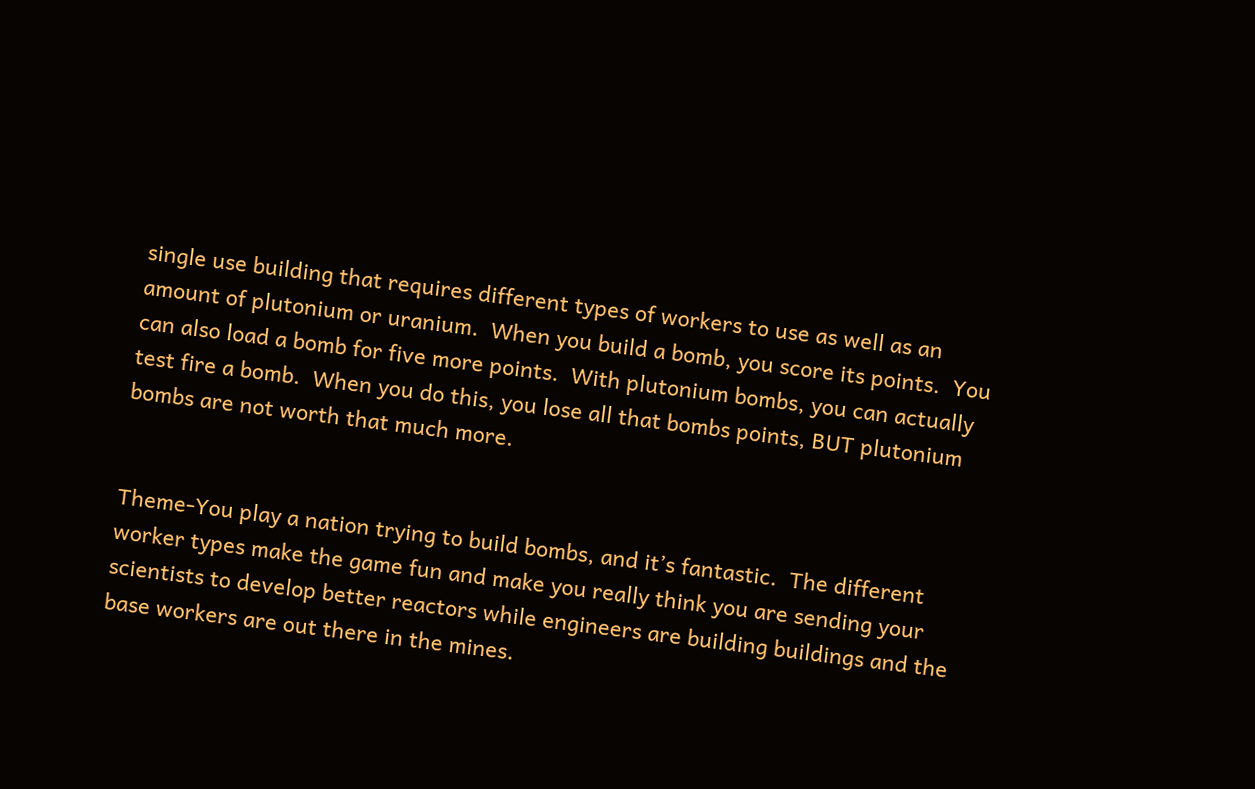single use building that requires different types of workers to use as well as an amount of plutonium or uranium.  When you build a bomb, you score its points.  You can also load a bomb for five more points.  With plutonium bombs, you can actually test fire a bomb.  When you do this, you lose all that bombs points, BUT plutonium bombs are not worth that much more.


Theme-You play a nation trying to build bombs, and it’s fantastic.  The different worker types make the game fun and make you really think you are sending your scientists to develop better reactors while engineers are building buildings and the base workers are out there in the mines.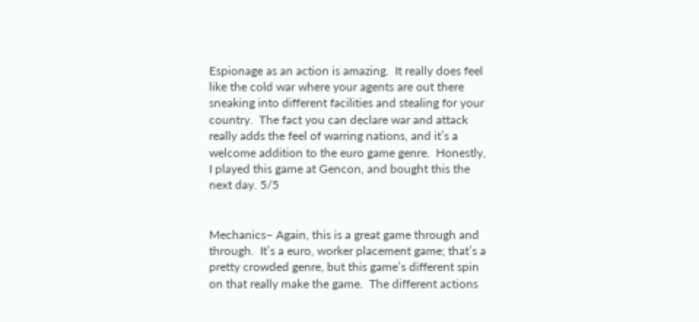Espionage as an action is amazing.  It really does feel like the cold war where your agents are out there sneaking into different facilities and stealing for your country.  The fact you can declare war and attack really adds the feel of warring nations, and it’s a welcome addition to the euro game genre.  Honestly, I played this game at Gencon, and bought this the next day. 5/5


Mechanics– Again, this is a great game through and through.  It’s a euro, worker placement game; that’s a pretty crowded genre, but this game’s different spin on that really make the game.  The different actions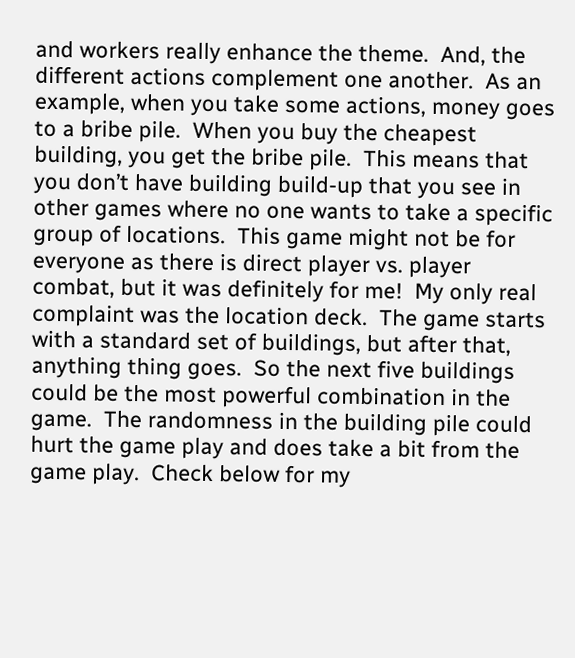and workers really enhance the theme.  And, the different actions complement one another.  As an example, when you take some actions, money goes to a bribe pile.  When you buy the cheapest building, you get the bribe pile.  This means that you don’t have building build-up that you see in other games where no one wants to take a specific group of locations.  This game might not be for everyone as there is direct player vs. player combat, but it was definitely for me!  My only real complaint was the location deck.  The game starts with a standard set of buildings, but after that, anything thing goes.  So the next five buildings could be the most powerful combination in the game.  The randomness in the building pile could hurt the game play and does take a bit from the game play.  Check below for my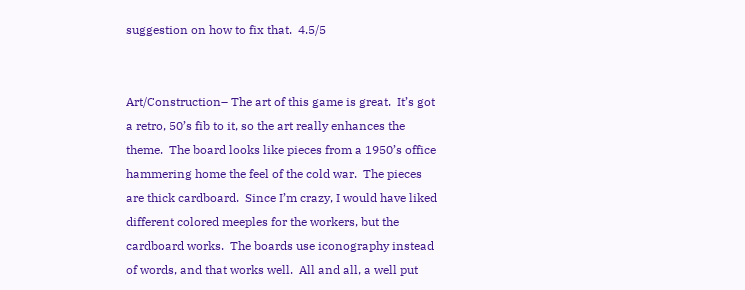suggestion on how to fix that.  4.5/5


Art/Construction– The art of this game is great.  It’s got a retro, 50’s fib to it, so the art really enhances the theme.  The board looks like pieces from a 1950’s office hammering home the feel of the cold war.  The pieces are thick cardboard.  Since I’m crazy, I would have liked different colored meeples for the workers, but the cardboard works.  The boards use iconography instead of words, and that works well.  All and all, a well put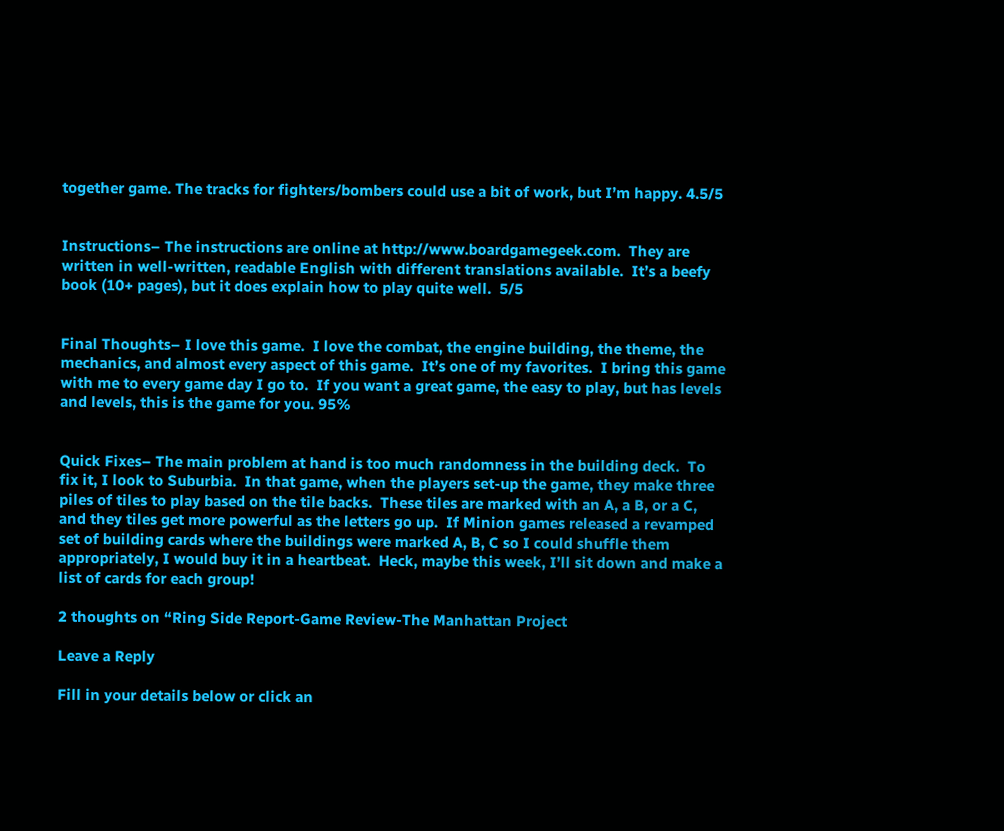together game. The tracks for fighters/bombers could use a bit of work, but I’m happy. 4.5/5


Instructions– The instructions are online at http://www.boardgamegeek.com.  They are written in well-written, readable English with different translations available.  It’s a beefy book (10+ pages), but it does explain how to play quite well.  5/5


Final Thoughts– I love this game.  I love the combat, the engine building, the theme, the mechanics, and almost every aspect of this game.  It’s one of my favorites.  I bring this game with me to every game day I go to.  If you want a great game, the easy to play, but has levels and levels, this is the game for you. 95%


Quick Fixes– The main problem at hand is too much randomness in the building deck.  To fix it, I look to Suburbia.  In that game, when the players set-up the game, they make three piles of tiles to play based on the tile backs.  These tiles are marked with an A, a B, or a C, and they tiles get more powerful as the letters go up.  If Minion games released a revamped set of building cards where the buildings were marked A, B, C so I could shuffle them appropriately, I would buy it in a heartbeat.  Heck, maybe this week, I’ll sit down and make a list of cards for each group!

2 thoughts on “Ring Side Report-Game Review-The Manhattan Project

Leave a Reply

Fill in your details below or click an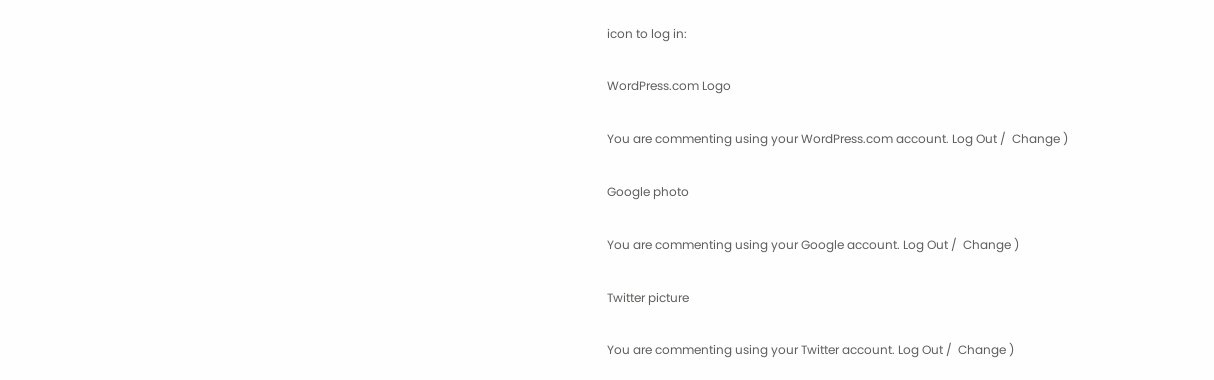icon to log in:

WordPress.com Logo

You are commenting using your WordPress.com account. Log Out /  Change )

Google photo

You are commenting using your Google account. Log Out /  Change )

Twitter picture

You are commenting using your Twitter account. Log Out /  Change )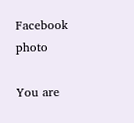Facebook photo

You are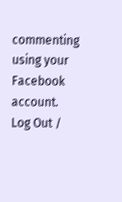commenting using your Facebook account. Log Out /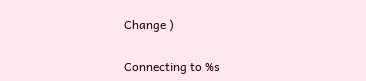Change )

Connecting to %s